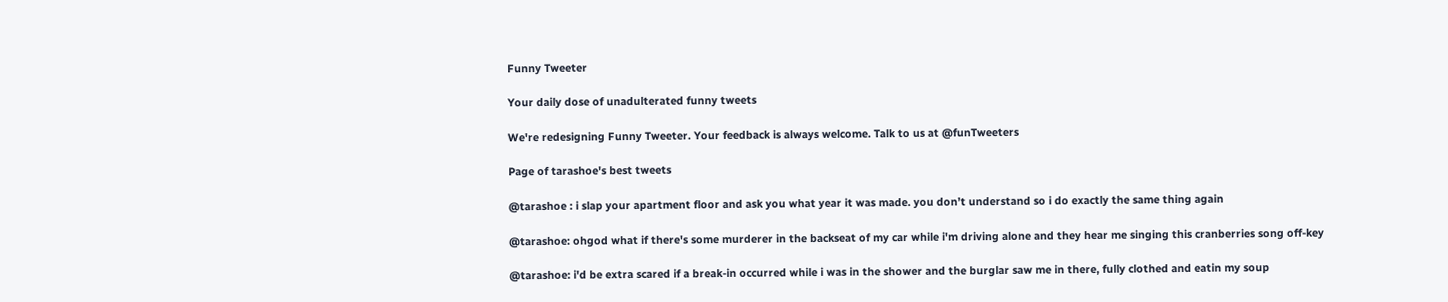Funny Tweeter

Your daily dose of unadulterated funny tweets

We're redesigning Funny Tweeter. Your feedback is always welcome. Talk to us at @funTweeters

Page of tarashoe's best tweets

@tarashoe : i slap your apartment floor and ask you what year it was made. you don’t understand so i do exactly the same thing again

@tarashoe: ohgod what if there's some murderer in the backseat of my car while i'm driving alone and they hear me singing this cranberries song off-key

@tarashoe: i'd be extra scared if a break-in occurred while i was in the shower and the burglar saw me in there, fully clothed and eatin my soup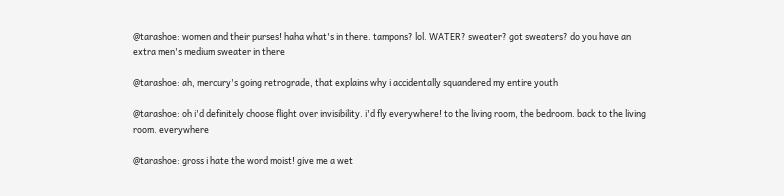@tarashoe: women and their purses! haha what's in there. tampons? lol. WATER? sweater? got sweaters? do you have an extra men's medium sweater in there

@tarashoe: ah, mercury's going retrograde, that explains why i accidentally squandered my entire youth

@tarashoe: oh i'd definitely choose flight over invisibility. i'd fly everywhere! to the living room, the bedroom. back to the living room. everywhere

@tarashoe: gross i hate the word moist! give me a wet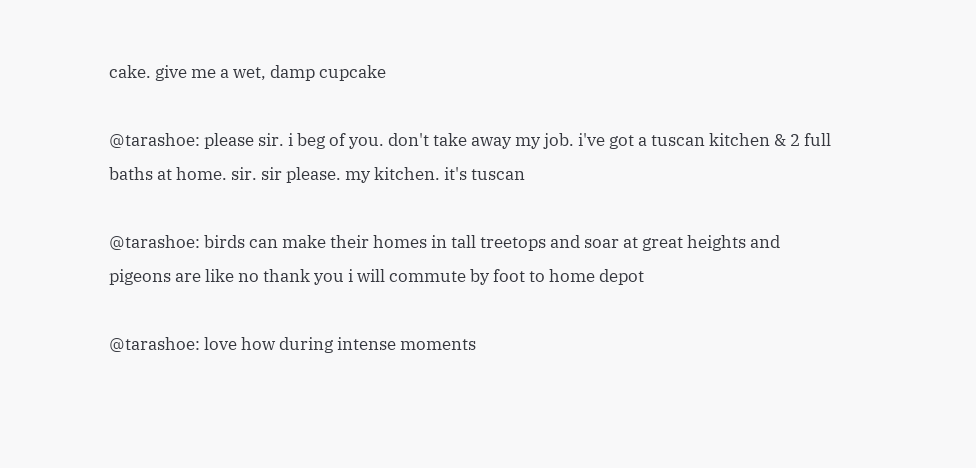cake. give me a wet, damp cupcake

@tarashoe: please sir. i beg of you. don't take away my job. i've got a tuscan kitchen & 2 full baths at home. sir. sir please. my kitchen. it's tuscan

@tarashoe: birds can make their homes in tall treetops and soar at great heights and pigeons are like no thank you i will commute by foot to home depot

@tarashoe: love how during intense moments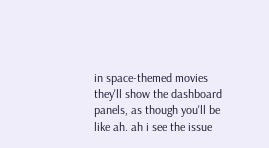in space-themed movies they'll show the dashboard panels, as though you'll be like ah. ah i see the issue